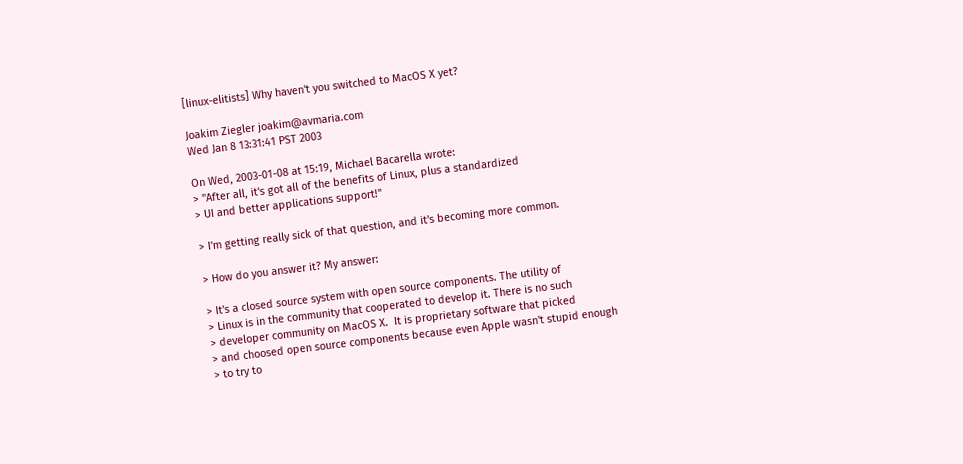[linux-elitists] Why haven't you switched to MacOS X yet?

Joakim Ziegler joakim@avmaria.com
Wed Jan 8 13:31:41 PST 2003

On Wed, 2003-01-08 at 15:19, Michael Bacarella wrote:
> "After all, it's got all of the benefits of Linux, plus a standardized
> UI and better applications support!"

> I'm getting really sick of that question, and it's becoming more common.

> How do you answer it? My answer:

> It's a closed source system with open source components. The utility of
> Linux is in the community that cooperated to develop it. There is no such
> developer community on MacOS X.  It is proprietary software that picked
> and choosed open source components because even Apple wasn't stupid enough
> to try to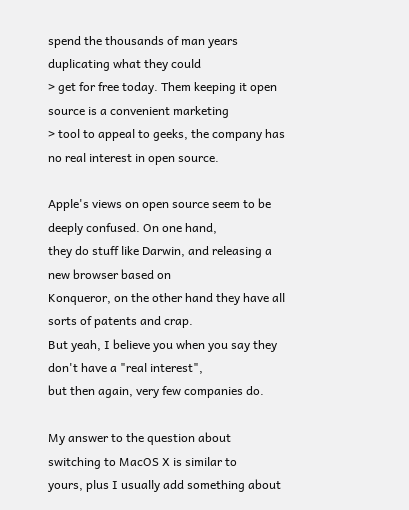spend the thousands of man years duplicating what they could
> get for free today. Them keeping it open source is a convenient marketing
> tool to appeal to geeks, the company has no real interest in open source.

Apple's views on open source seem to be deeply confused. On one hand,
they do stuff like Darwin, and releasing a new browser based on
Konqueror, on the other hand they have all sorts of patents and crap.
But yeah, I believe you when you say they don't have a "real interest",
but then again, very few companies do.

My answer to the question about switching to MacOS X is similar to
yours, plus I usually add something about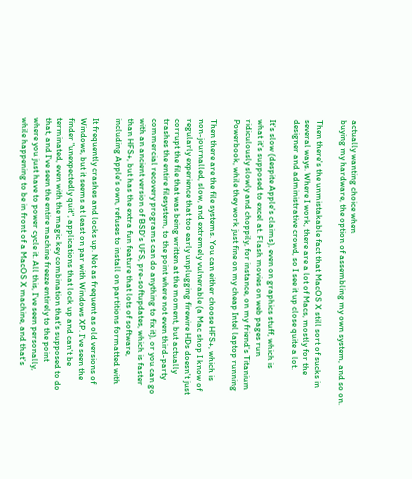actually wanting choice when
buying my hardware, the option of assembling my own system, and so on.

Then there's the unmistakable fact that MacOS X still sort of sucks in
several ways. Where I work, there are a lot of Macs, mostly for the
designer and administrative crowd, so I see it up close quite a lot.

It's slow (despite Apple's claims), even on graphics stuff, which is
what it's supposed to excel at. Flash movies on web pages run
ridiculously slowly and choppily, for instance, on my friend's Titanium
Powerbook, while they work just fine on my cheap Intel laptop running

Then there are the file systems. You can either choose HFS+, which is
non-journalled, slow, and extremely vulnerable (a Mac shop I know of
regularly experience that too early unplugging firewire HDs doesn't just
corrupt the file that was being written at the moment, but actually
trashes the entire filesystem, to the point where not even third-party
commercial recovery programs can do anything to fix it), or you can go
with an ancient version of BSD's UFS, pre-softupdates, which is faster
than HFS+, but has the extra fun feature that lots of software,
including Apple's own, refuses to install on partitions formatted with

It frequently crashes and locks up. Not as frequent as old versions of
Windows, but it seems at least on par with Windows XP. I've seen the
finder "unexpectedly quit", applications that lock up and can't be
terminated, even with the magic key combination that's supposed to do
that, and I've seen the entire machine freeze entirely to the point
where you just have to power cycle it. All this, I've seen personally,
while happening to be in front of a MacOS X machine, and that's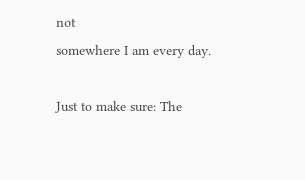not
somewhere I am every day.

Just to make sure: The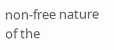non-free nature of the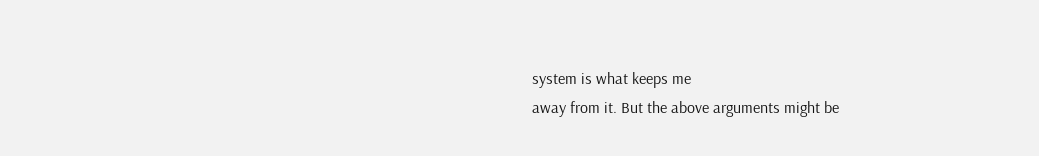system is what keeps me
away from it. But the above arguments might be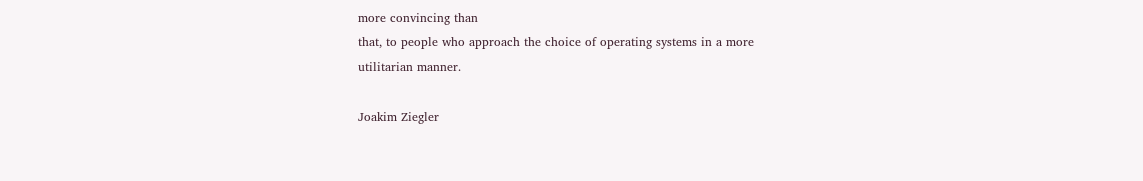more convincing than
that, to people who approach the choice of operating systems in a more
utilitarian manner.

Joakim Ziegler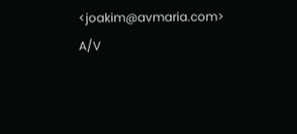<joakim@avmaria.com>
A/V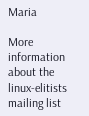Maria

More information about the linux-elitists mailing list